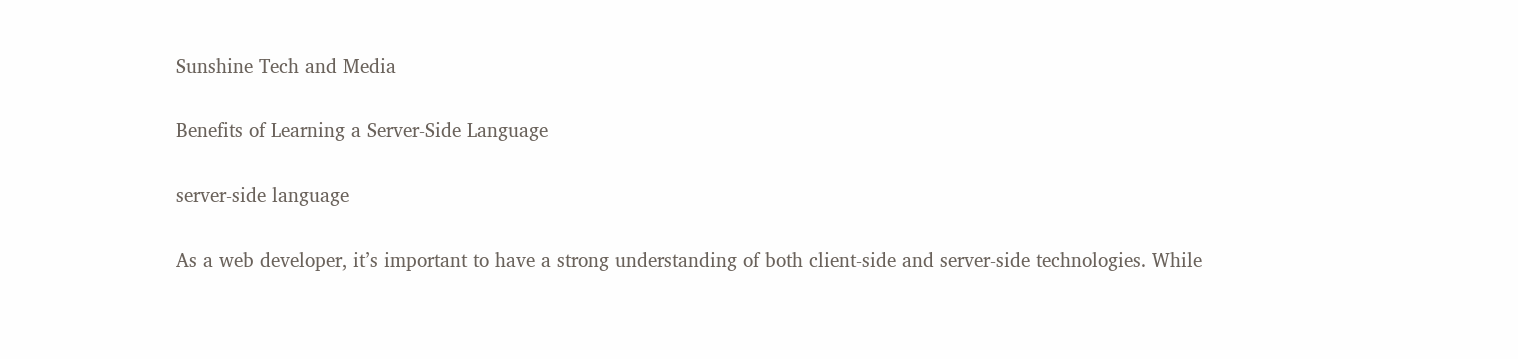Sunshine Tech and Media

Benefits of Learning a Server-Side Language

server-side language

As a web developer, it’s important to have a strong understanding of both client-side and server-side technologies. While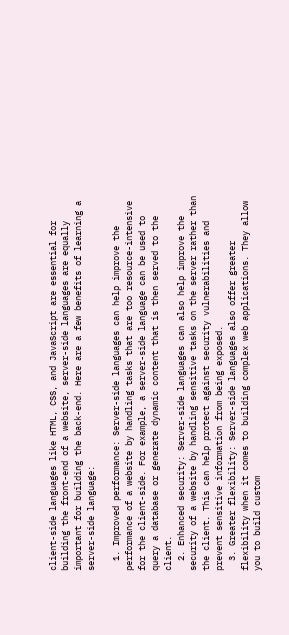client-side languages like HTML, CSS, and JavaScript are essential for building the front-end of a website, server-side languages are equally important for building the back-end. Here are a few benefits of learning a server-side language:

  1. Improved performance: Server-side languages can help improve the performance of a website by handling tasks that are too resource-intensive for the client-side. For example, a server-side language can be used to query a database or generate dynamic content that is then served to the client.
  2. Enhanced security: Server-side languages can also help improve the security of a website by handling sensitive tasks on the server rather than the client. This can help protect against security vulnerabilities and prevent sensitive information from being exposed.
  3. Greater flexibility: Server-side languages also offer greater flexibility when it comes to building complex web applications. They allow you to build custom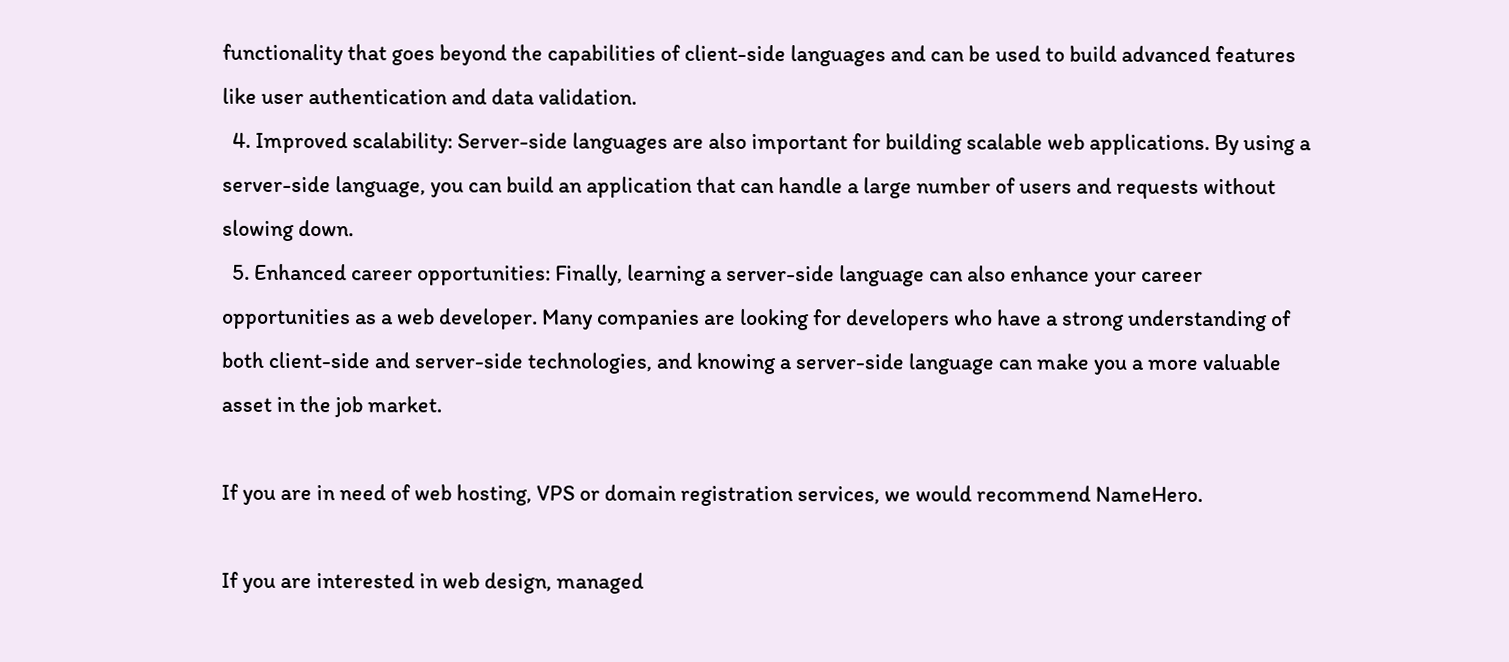functionality that goes beyond the capabilities of client-side languages and can be used to build advanced features like user authentication and data validation.
  4. Improved scalability: Server-side languages are also important for building scalable web applications. By using a server-side language, you can build an application that can handle a large number of users and requests without slowing down.
  5. Enhanced career opportunities: Finally, learning a server-side language can also enhance your career opportunities as a web developer. Many companies are looking for developers who have a strong understanding of both client-side and server-side technologies, and knowing a server-side language can make you a more valuable asset in the job market.

If you are in need of web hosting, VPS or domain registration services, we would recommend NameHero.

If you are interested in web design, managed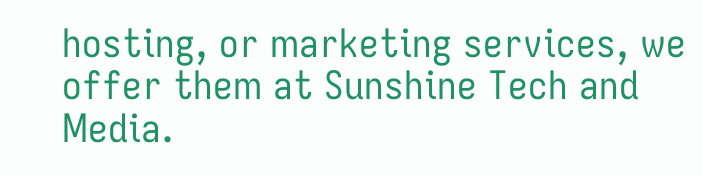hosting, or marketing services, we offer them at Sunshine Tech and Media.